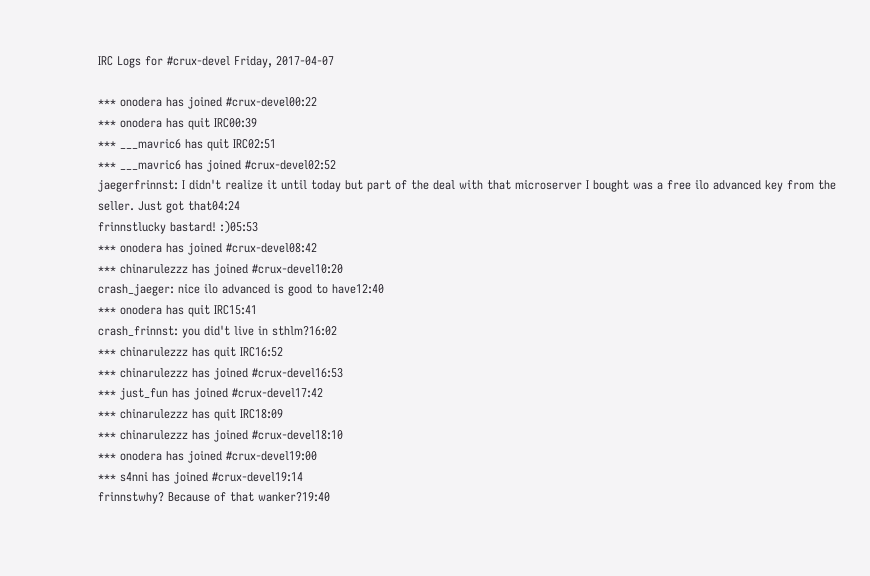IRC Logs for #crux-devel Friday, 2017-04-07

*** onodera has joined #crux-devel00:22
*** onodera has quit IRC00:39
*** ___mavric6 has quit IRC02:51
*** ___mavric6 has joined #crux-devel02:52
jaegerfrinnst: I didn't realize it until today but part of the deal with that microserver I bought was a free ilo advanced key from the seller. Just got that04:24
frinnstlucky bastard! :)05:53
*** onodera has joined #crux-devel08:42
*** chinarulezzz has joined #crux-devel10:20
crash_jaeger: nice ilo advanced is good to have12:40
*** onodera has quit IRC15:41
crash_frinnst: you did't live in sthlm?16:02
*** chinarulezzz has quit IRC16:52
*** chinarulezzz has joined #crux-devel16:53
*** just_fun has joined #crux-devel17:42
*** chinarulezzz has quit IRC18:09
*** chinarulezzz has joined #crux-devel18:10
*** onodera has joined #crux-devel19:00
*** s4nni has joined #crux-devel19:14
frinnstwhy? Because of that wanker?19:40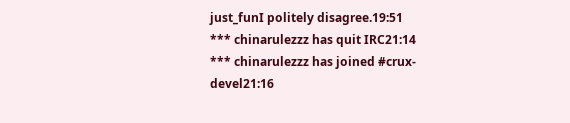just_funI politely disagree.19:51
*** chinarulezzz has quit IRC21:14
*** chinarulezzz has joined #crux-devel21:16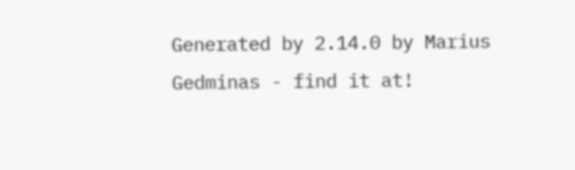Generated by 2.14.0 by Marius Gedminas - find it at!